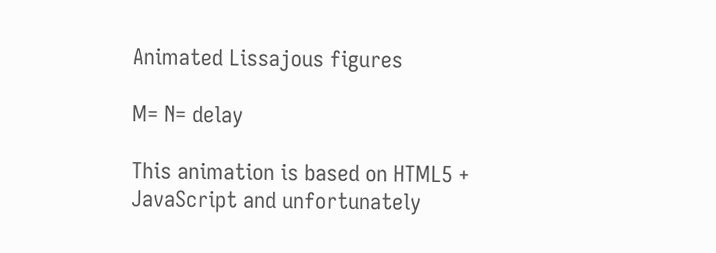Animated Lissajous figures

M= N= delay

This animation is based on HTML5 + JavaScript and unfortunately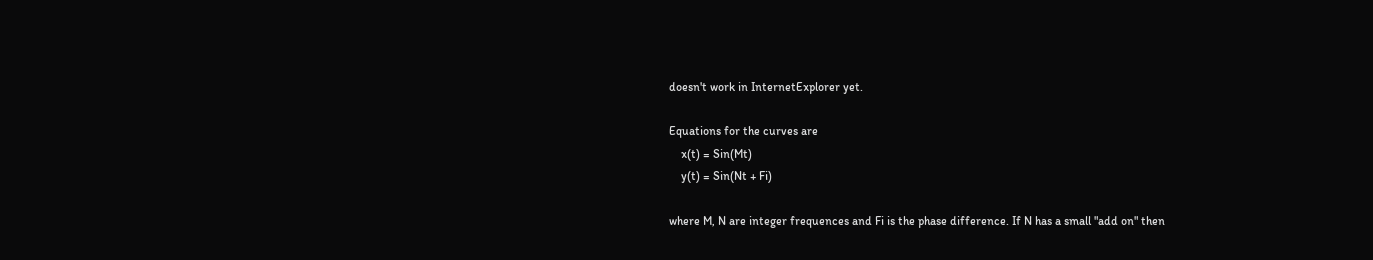doesn't work in InternetExplorer yet.

Equations for the curves are
    x(t) = Sin(Mt)
    y(t) = Sin(Nt + Fi)

where M, N are integer frequences and Fi is the phase difference. If N has a small "add on" then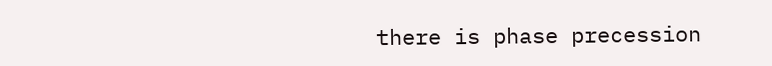there is phase precession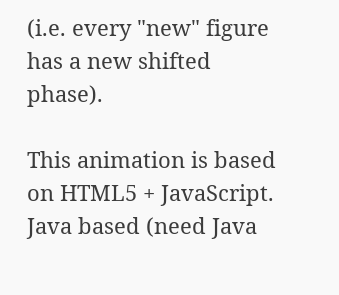(i.e. every "new" figure has a new shifted phase).

This animation is based on HTML5 + JavaScript. Java based (need Java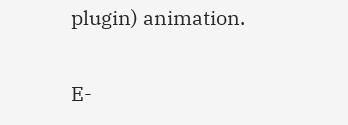plugin) animation.

E-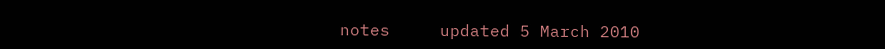notes     updated 5 March 2010